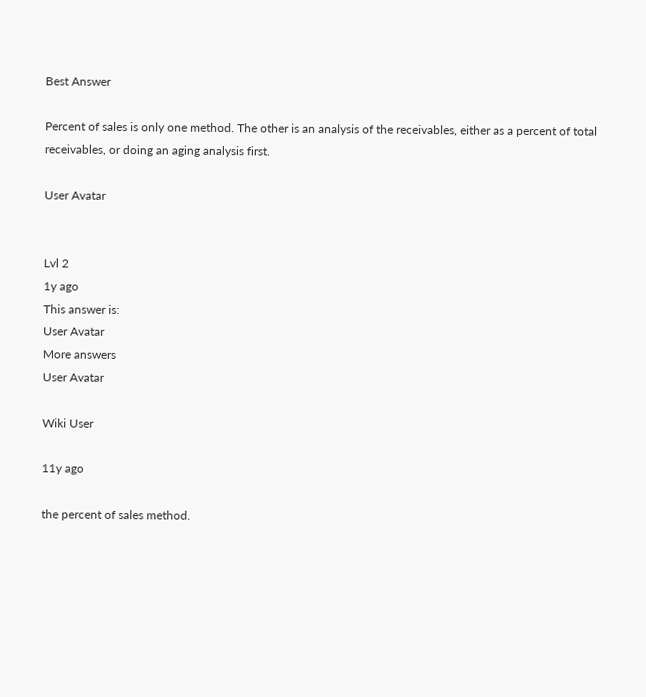Best Answer

Percent of sales is only one method. The other is an analysis of the receivables, either as a percent of total receivables, or doing an aging analysis first.

User Avatar


Lvl 2
1y ago
This answer is:
User Avatar
More answers
User Avatar

Wiki User

11y ago

the percent of sales method.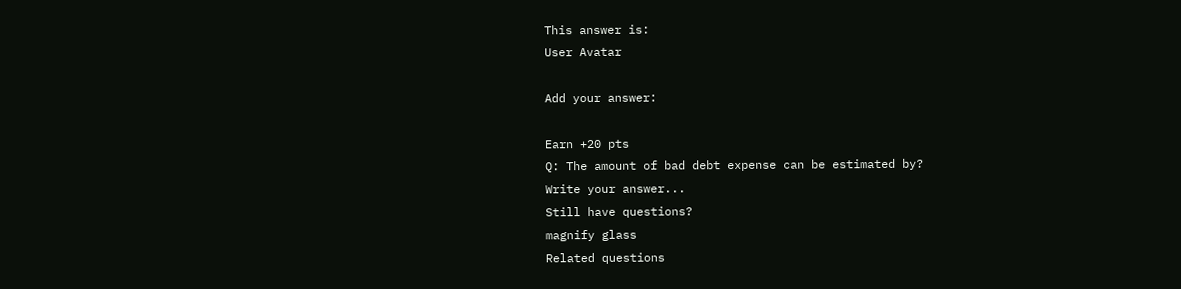This answer is:
User Avatar

Add your answer:

Earn +20 pts
Q: The amount of bad debt expense can be estimated by?
Write your answer...
Still have questions?
magnify glass
Related questions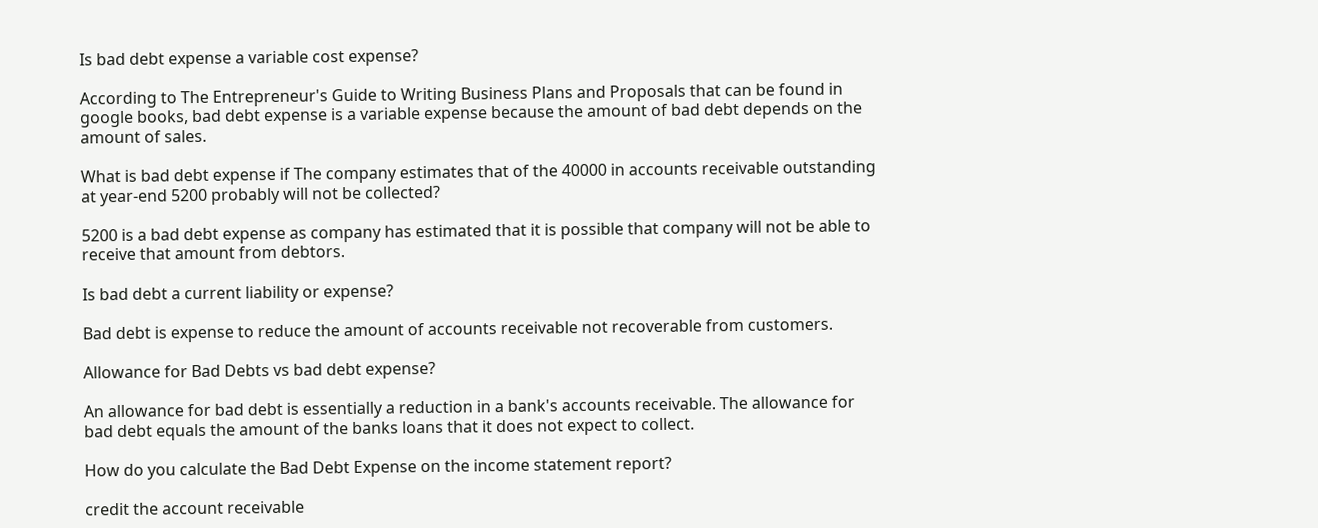Is bad debt expense a variable cost expense?

According to The Entrepreneur's Guide to Writing Business Plans and Proposals that can be found in google books, bad debt expense is a variable expense because the amount of bad debt depends on the amount of sales.

What is bad debt expense if The company estimates that of the 40000 in accounts receivable outstanding at year-end 5200 probably will not be collected?

5200 is a bad debt expense as company has estimated that it is possible that company will not be able to receive that amount from debtors.

Is bad debt a current liability or expense?

Bad debt is expense to reduce the amount of accounts receivable not recoverable from customers.

Allowance for Bad Debts vs bad debt expense?

An allowance for bad debt is essentially a reduction in a bank's accounts receivable. The allowance for bad debt equals the amount of the banks loans that it does not expect to collect.

How do you calculate the Bad Debt Expense on the income statement report?

credit the account receivable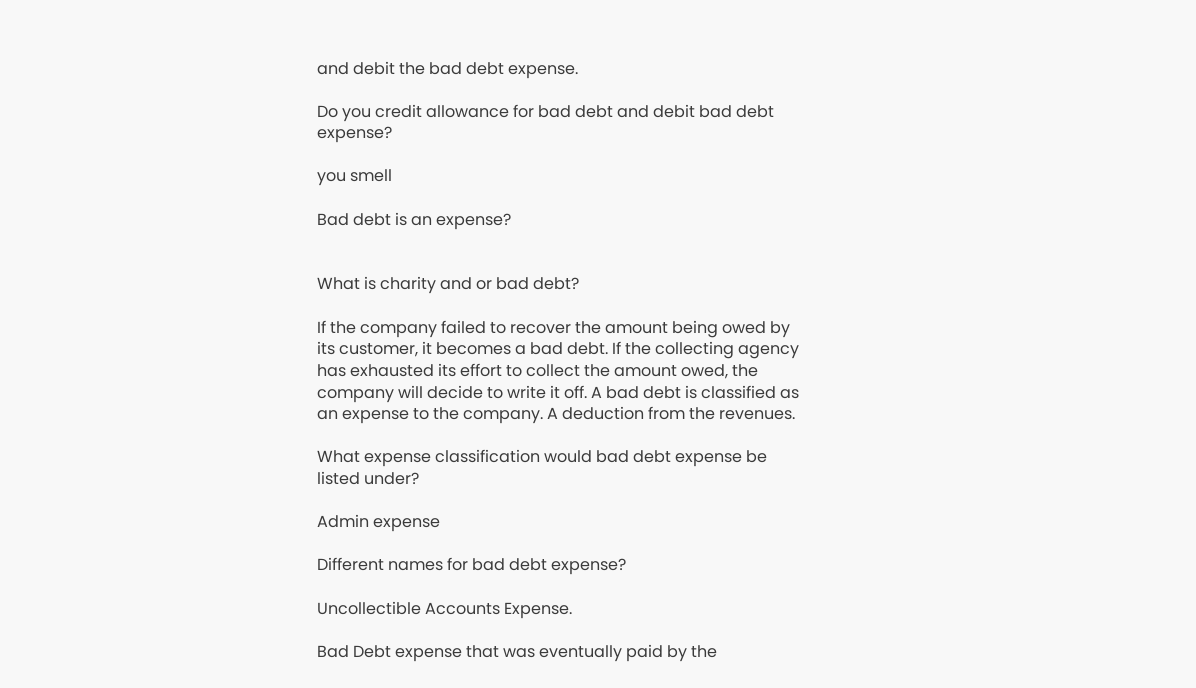and debit the bad debt expense.

Do you credit allowance for bad debt and debit bad debt expense?

you smell

Bad debt is an expense?


What is charity and or bad debt?

If the company failed to recover the amount being owed by its customer, it becomes a bad debt. If the collecting agency has exhausted its effort to collect the amount owed, the company will decide to write it off. A bad debt is classified as an expense to the company. A deduction from the revenues.

What expense classification would bad debt expense be listed under?

Admin expense

Different names for bad debt expense?

Uncollectible Accounts Expense.

Bad Debt expense that was eventually paid by the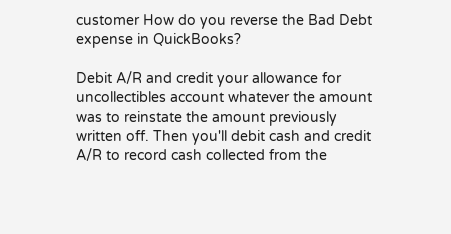customer How do you reverse the Bad Debt expense in QuickBooks?

Debit A/R and credit your allowance for uncollectibles account whatever the amount was to reinstate the amount previously written off. Then you'll debit cash and credit A/R to record cash collected from the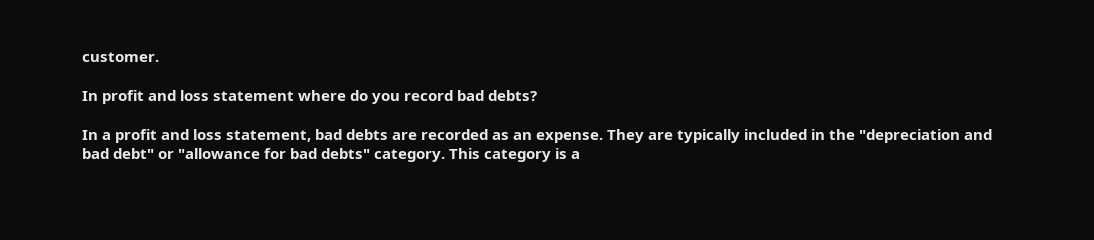customer.

In profit and loss statement where do you record bad debts?

In a profit and loss statement, bad debts are recorded as an expense. They are typically included in the "depreciation and bad debt" or "allowance for bad debts" category. This category is a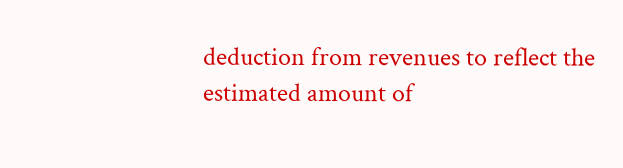deduction from revenues to reflect the estimated amount of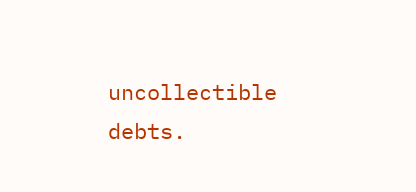uncollectible debts.